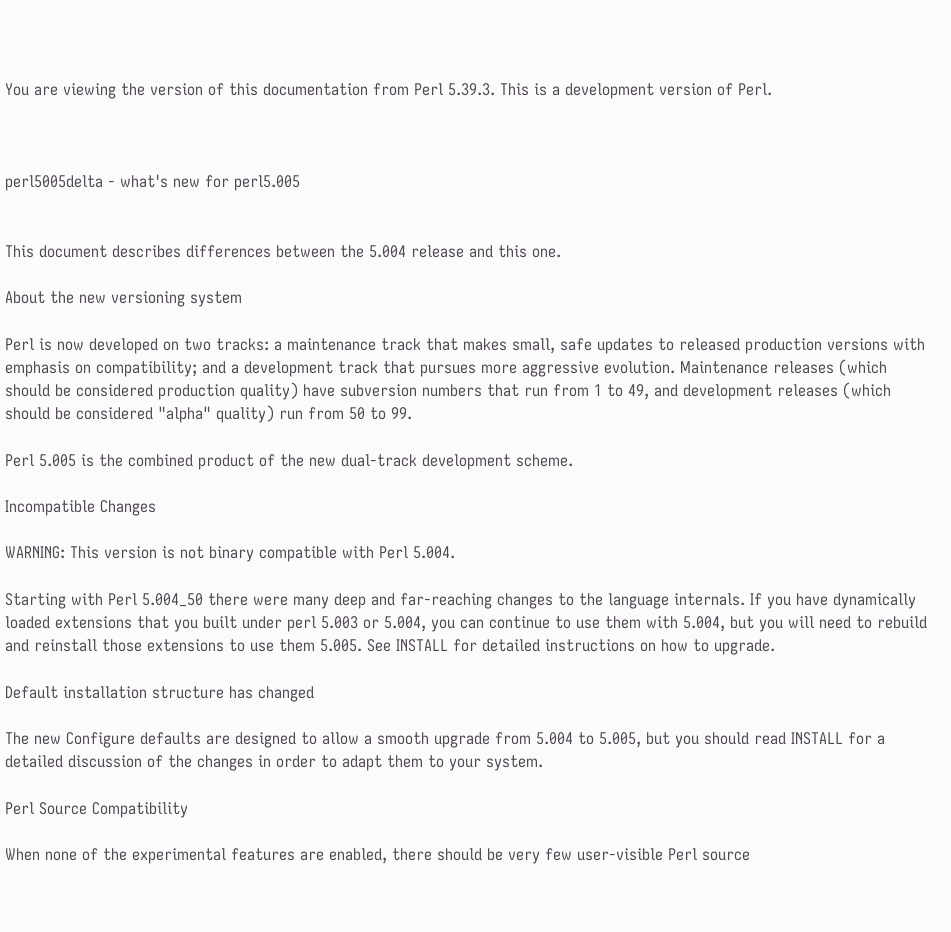You are viewing the version of this documentation from Perl 5.39.3. This is a development version of Perl.



perl5005delta - what's new for perl5.005


This document describes differences between the 5.004 release and this one.

About the new versioning system

Perl is now developed on two tracks: a maintenance track that makes small, safe updates to released production versions with emphasis on compatibility; and a development track that pursues more aggressive evolution. Maintenance releases (which should be considered production quality) have subversion numbers that run from 1 to 49, and development releases (which should be considered "alpha" quality) run from 50 to 99.

Perl 5.005 is the combined product of the new dual-track development scheme.

Incompatible Changes

WARNING: This version is not binary compatible with Perl 5.004.

Starting with Perl 5.004_50 there were many deep and far-reaching changes to the language internals. If you have dynamically loaded extensions that you built under perl 5.003 or 5.004, you can continue to use them with 5.004, but you will need to rebuild and reinstall those extensions to use them 5.005. See INSTALL for detailed instructions on how to upgrade.

Default installation structure has changed

The new Configure defaults are designed to allow a smooth upgrade from 5.004 to 5.005, but you should read INSTALL for a detailed discussion of the changes in order to adapt them to your system.

Perl Source Compatibility

When none of the experimental features are enabled, there should be very few user-visible Perl source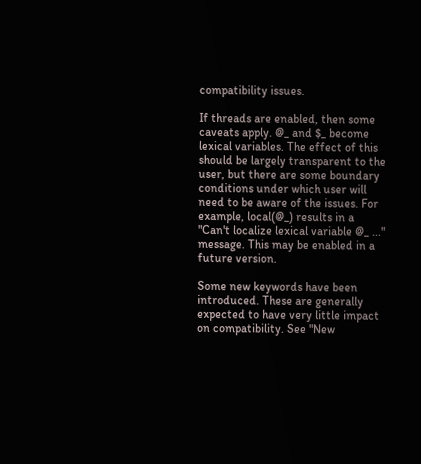compatibility issues.

If threads are enabled, then some caveats apply. @_ and $_ become lexical variables. The effect of this should be largely transparent to the user, but there are some boundary conditions under which user will need to be aware of the issues. For example, local(@_) results in a "Can't localize lexical variable @_ ..." message. This may be enabled in a future version.

Some new keywords have been introduced. These are generally expected to have very little impact on compatibility. See "New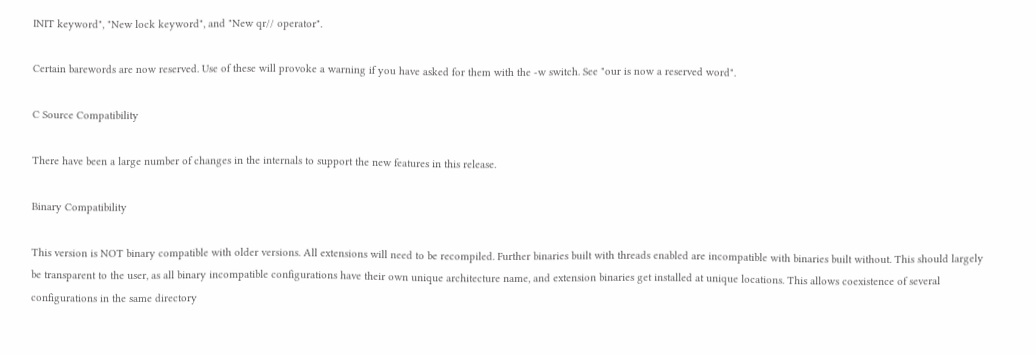INIT keyword", "New lock keyword", and "New qr// operator".

Certain barewords are now reserved. Use of these will provoke a warning if you have asked for them with the -w switch. See "our is now a reserved word".

C Source Compatibility

There have been a large number of changes in the internals to support the new features in this release.

Binary Compatibility

This version is NOT binary compatible with older versions. All extensions will need to be recompiled. Further binaries built with threads enabled are incompatible with binaries built without. This should largely be transparent to the user, as all binary incompatible configurations have their own unique architecture name, and extension binaries get installed at unique locations. This allows coexistence of several configurations in the same directory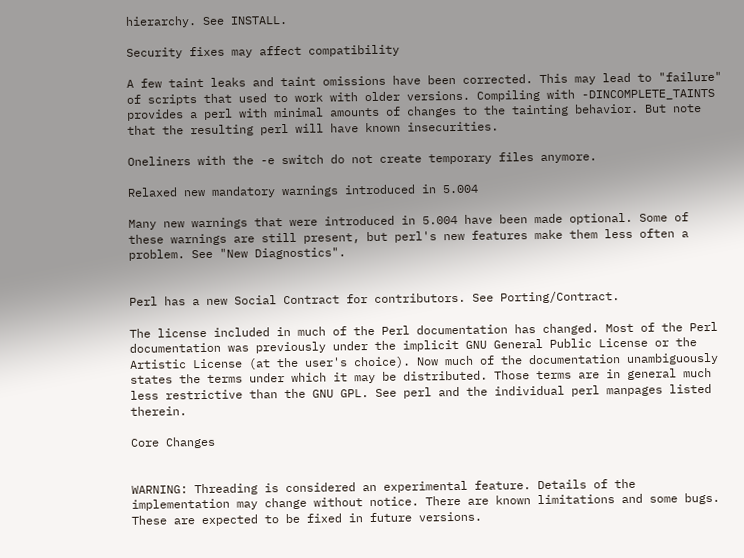hierarchy. See INSTALL.

Security fixes may affect compatibility

A few taint leaks and taint omissions have been corrected. This may lead to "failure" of scripts that used to work with older versions. Compiling with -DINCOMPLETE_TAINTS provides a perl with minimal amounts of changes to the tainting behavior. But note that the resulting perl will have known insecurities.

Oneliners with the -e switch do not create temporary files anymore.

Relaxed new mandatory warnings introduced in 5.004

Many new warnings that were introduced in 5.004 have been made optional. Some of these warnings are still present, but perl's new features make them less often a problem. See "New Diagnostics".


Perl has a new Social Contract for contributors. See Porting/Contract.

The license included in much of the Perl documentation has changed. Most of the Perl documentation was previously under the implicit GNU General Public License or the Artistic License (at the user's choice). Now much of the documentation unambiguously states the terms under which it may be distributed. Those terms are in general much less restrictive than the GNU GPL. See perl and the individual perl manpages listed therein.

Core Changes


WARNING: Threading is considered an experimental feature. Details of the implementation may change without notice. There are known limitations and some bugs. These are expected to be fixed in future versions.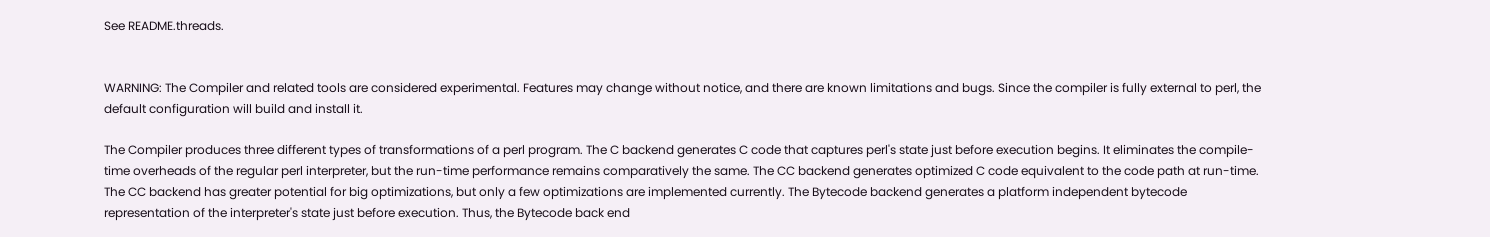See README.threads.


WARNING: The Compiler and related tools are considered experimental. Features may change without notice, and there are known limitations and bugs. Since the compiler is fully external to perl, the default configuration will build and install it.

The Compiler produces three different types of transformations of a perl program. The C backend generates C code that captures perl's state just before execution begins. It eliminates the compile-time overheads of the regular perl interpreter, but the run-time performance remains comparatively the same. The CC backend generates optimized C code equivalent to the code path at run-time. The CC backend has greater potential for big optimizations, but only a few optimizations are implemented currently. The Bytecode backend generates a platform independent bytecode representation of the interpreter's state just before execution. Thus, the Bytecode back end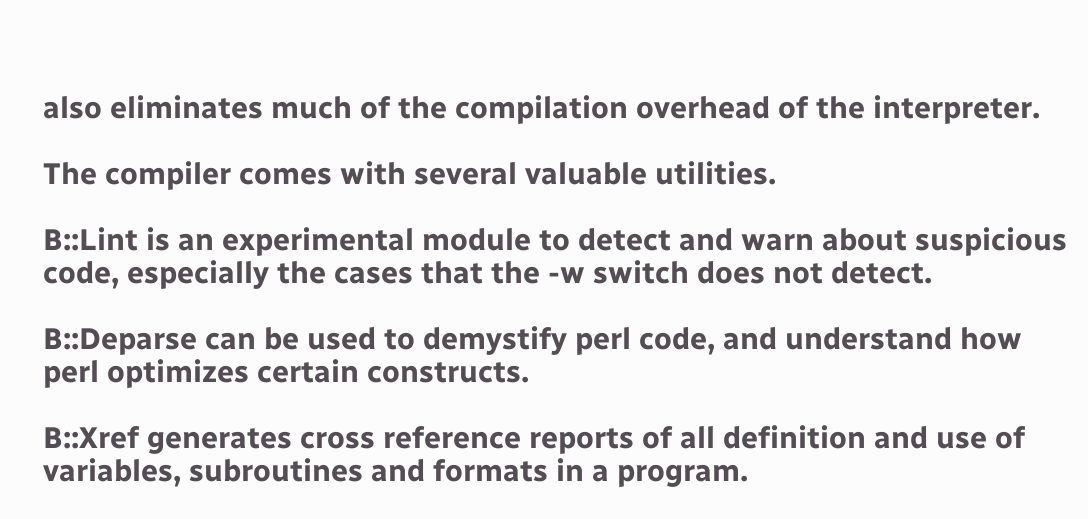also eliminates much of the compilation overhead of the interpreter.

The compiler comes with several valuable utilities.

B::Lint is an experimental module to detect and warn about suspicious code, especially the cases that the -w switch does not detect.

B::Deparse can be used to demystify perl code, and understand how perl optimizes certain constructs.

B::Xref generates cross reference reports of all definition and use of variables, subroutines and formats in a program.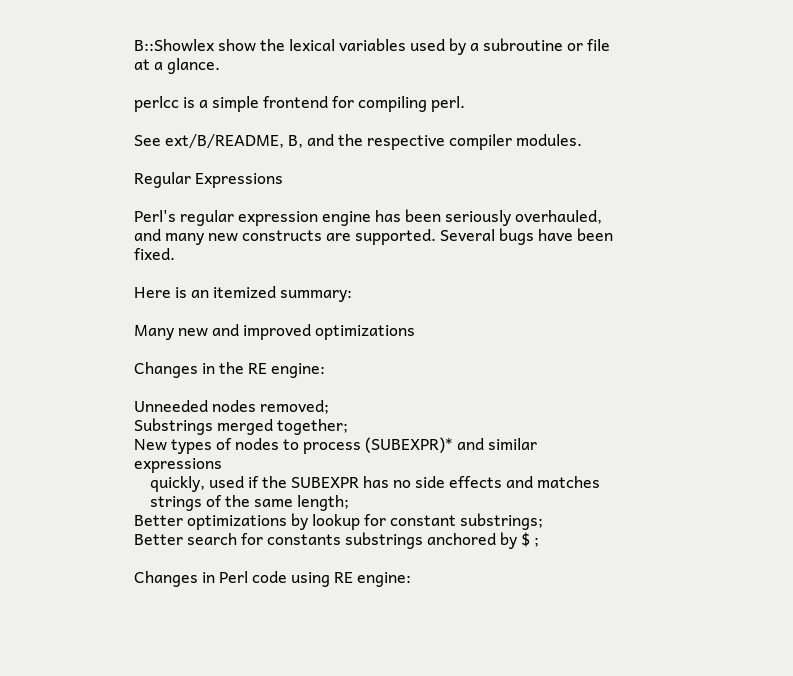B::Showlex show the lexical variables used by a subroutine or file at a glance.

perlcc is a simple frontend for compiling perl.

See ext/B/README, B, and the respective compiler modules.

Regular Expressions

Perl's regular expression engine has been seriously overhauled, and many new constructs are supported. Several bugs have been fixed.

Here is an itemized summary:

Many new and improved optimizations

Changes in the RE engine:

Unneeded nodes removed;
Substrings merged together;
New types of nodes to process (SUBEXPR)* and similar expressions
    quickly, used if the SUBEXPR has no side effects and matches
    strings of the same length;
Better optimizations by lookup for constant substrings;
Better search for constants substrings anchored by $ ;

Changes in Perl code using RE engine: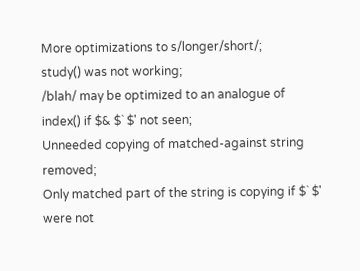More optimizations to s/longer/short/;
study() was not working;
/blah/ may be optimized to an analogue of index() if $& $` $' not seen;
Unneeded copying of matched-against string removed;
Only matched part of the string is copying if $` $' were not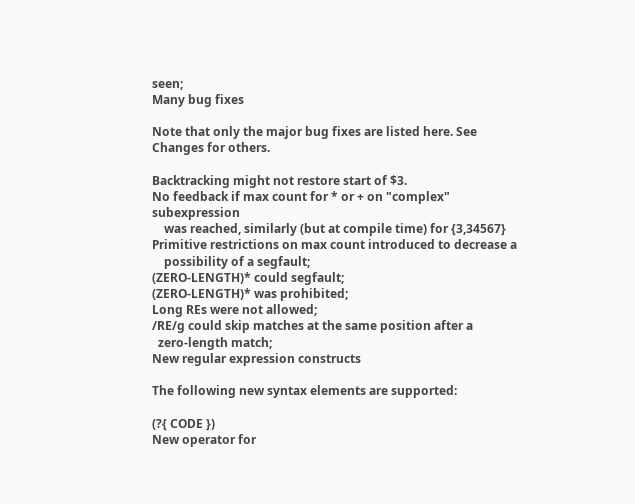seen;
Many bug fixes

Note that only the major bug fixes are listed here. See Changes for others.

Backtracking might not restore start of $3.
No feedback if max count for * or + on "complex" subexpression
    was reached, similarly (but at compile time) for {3,34567}
Primitive restrictions on max count introduced to decrease a
    possibility of a segfault;
(ZERO-LENGTH)* could segfault;
(ZERO-LENGTH)* was prohibited;
Long REs were not allowed;
/RE/g could skip matches at the same position after a
  zero-length match;
New regular expression constructs

The following new syntax elements are supported:

(?{ CODE })
New operator for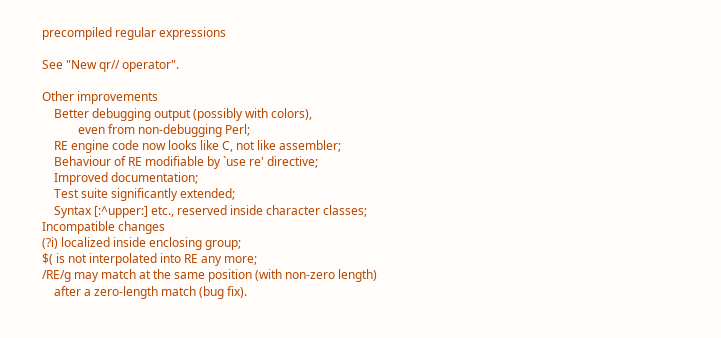precompiled regular expressions

See "New qr// operator".

Other improvements
    Better debugging output (possibly with colors),
            even from non-debugging Perl;
    RE engine code now looks like C, not like assembler;
    Behaviour of RE modifiable by `use re' directive;
    Improved documentation;
    Test suite significantly extended;
    Syntax [:^upper:] etc., reserved inside character classes;
Incompatible changes
(?i) localized inside enclosing group;
$( is not interpolated into RE any more;
/RE/g may match at the same position (with non-zero length)
    after a zero-length match (bug fix).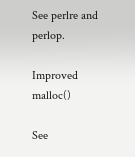See perlre and perlop.

Improved malloc()

See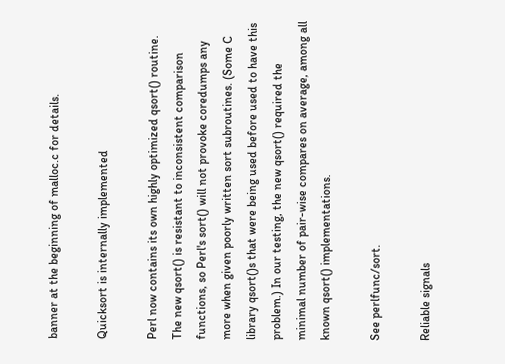banner at the beginning of malloc.c for details.

Quicksort is internally implemented

Perl now contains its own highly optimized qsort() routine. The new qsort() is resistant to inconsistent comparison functions, so Perl's sort() will not provoke coredumps any more when given poorly written sort subroutines. (Some C library qsort()s that were being used before used to have this problem.) In our testing, the new qsort() required the minimal number of pair-wise compares on average, among all known qsort() implementations.

See perlfunc/sort.

Reliable signals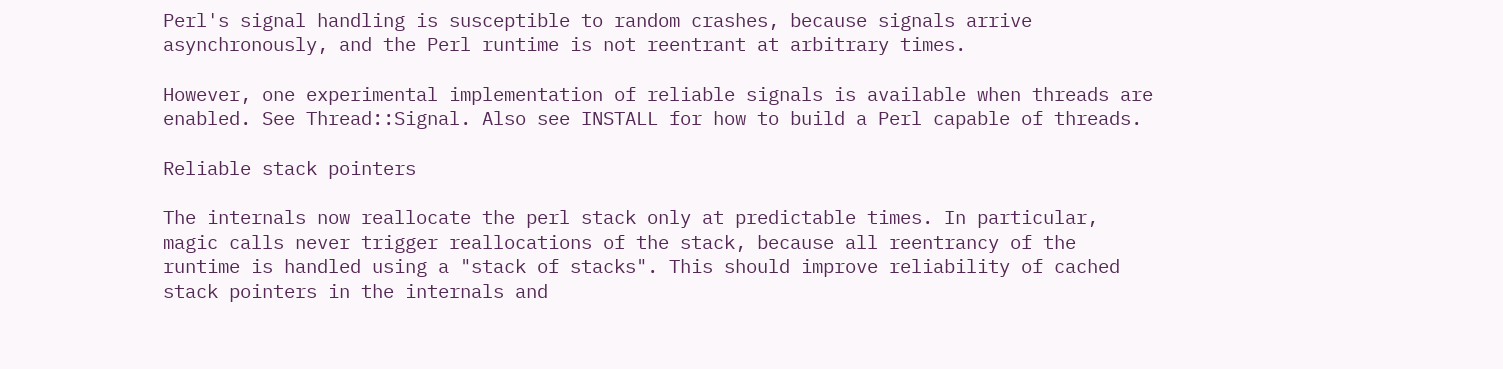Perl's signal handling is susceptible to random crashes, because signals arrive asynchronously, and the Perl runtime is not reentrant at arbitrary times.

However, one experimental implementation of reliable signals is available when threads are enabled. See Thread::Signal. Also see INSTALL for how to build a Perl capable of threads.

Reliable stack pointers

The internals now reallocate the perl stack only at predictable times. In particular, magic calls never trigger reallocations of the stack, because all reentrancy of the runtime is handled using a "stack of stacks". This should improve reliability of cached stack pointers in the internals and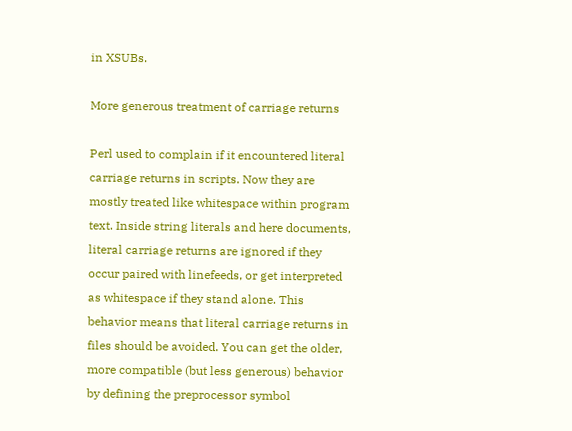in XSUBs.

More generous treatment of carriage returns

Perl used to complain if it encountered literal carriage returns in scripts. Now they are mostly treated like whitespace within program text. Inside string literals and here documents, literal carriage returns are ignored if they occur paired with linefeeds, or get interpreted as whitespace if they stand alone. This behavior means that literal carriage returns in files should be avoided. You can get the older, more compatible (but less generous) behavior by defining the preprocessor symbol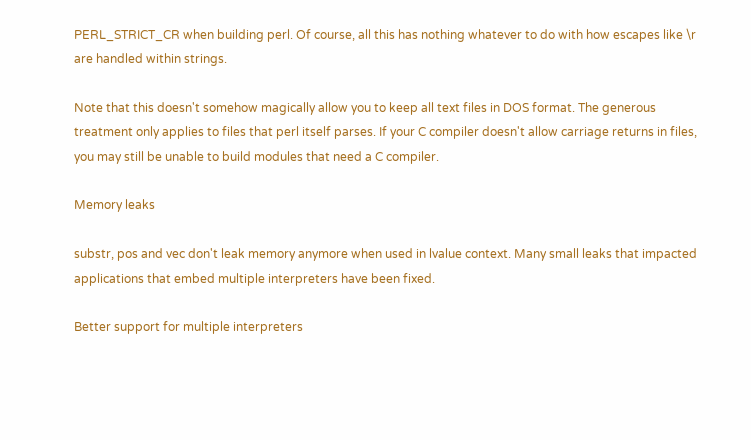PERL_STRICT_CR when building perl. Of course, all this has nothing whatever to do with how escapes like \r are handled within strings.

Note that this doesn't somehow magically allow you to keep all text files in DOS format. The generous treatment only applies to files that perl itself parses. If your C compiler doesn't allow carriage returns in files, you may still be unable to build modules that need a C compiler.

Memory leaks

substr, pos and vec don't leak memory anymore when used in lvalue context. Many small leaks that impacted applications that embed multiple interpreters have been fixed.

Better support for multiple interpreters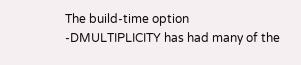The build-time option -DMULTIPLICITY has had many of the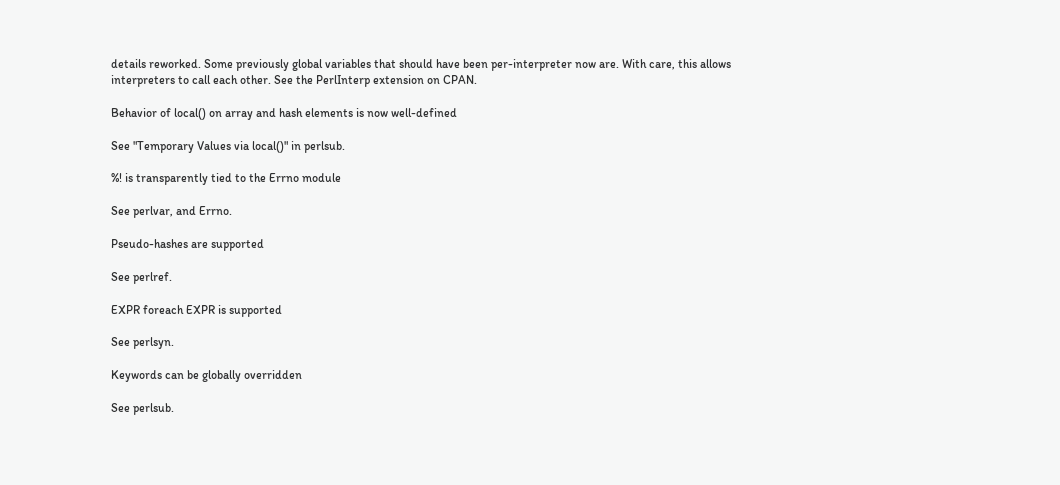details reworked. Some previously global variables that should have been per-interpreter now are. With care, this allows interpreters to call each other. See the PerlInterp extension on CPAN.

Behavior of local() on array and hash elements is now well-defined

See "Temporary Values via local()" in perlsub.

%! is transparently tied to the Errno module

See perlvar, and Errno.

Pseudo-hashes are supported

See perlref.

EXPR foreach EXPR is supported

See perlsyn.

Keywords can be globally overridden

See perlsub.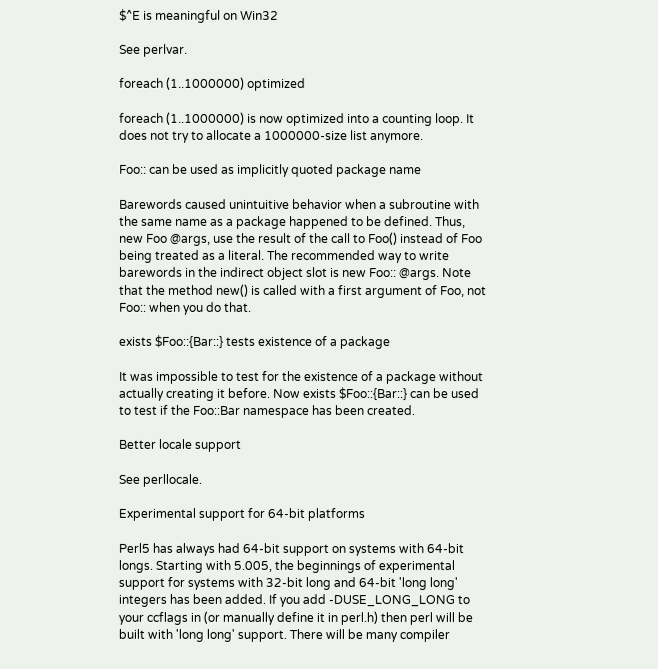$^E is meaningful on Win32

See perlvar.

foreach (1..1000000) optimized

foreach (1..1000000) is now optimized into a counting loop. It does not try to allocate a 1000000-size list anymore.

Foo:: can be used as implicitly quoted package name

Barewords caused unintuitive behavior when a subroutine with the same name as a package happened to be defined. Thus, new Foo @args, use the result of the call to Foo() instead of Foo being treated as a literal. The recommended way to write barewords in the indirect object slot is new Foo:: @args. Note that the method new() is called with a first argument of Foo, not Foo:: when you do that.

exists $Foo::{Bar::} tests existence of a package

It was impossible to test for the existence of a package without actually creating it before. Now exists $Foo::{Bar::} can be used to test if the Foo::Bar namespace has been created.

Better locale support

See perllocale.

Experimental support for 64-bit platforms

Perl5 has always had 64-bit support on systems with 64-bit longs. Starting with 5.005, the beginnings of experimental support for systems with 32-bit long and 64-bit 'long long' integers has been added. If you add -DUSE_LONG_LONG to your ccflags in (or manually define it in perl.h) then perl will be built with 'long long' support. There will be many compiler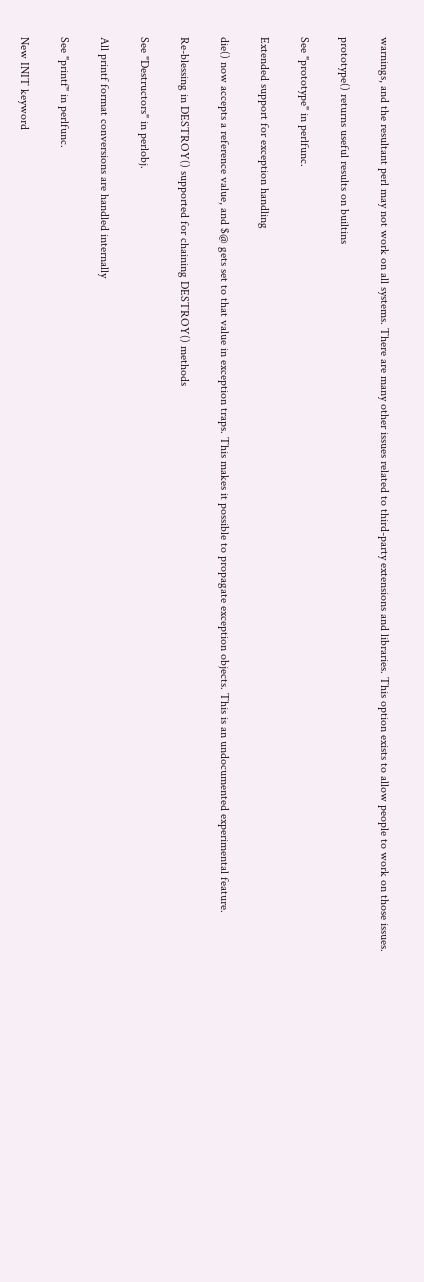warnings, and the resultant perl may not work on all systems. There are many other issues related to third-party extensions and libraries. This option exists to allow people to work on those issues.

prototype() returns useful results on builtins

See "prototype" in perlfunc.

Extended support for exception handling

die() now accepts a reference value, and $@ gets set to that value in exception traps. This makes it possible to propagate exception objects. This is an undocumented experimental feature.

Re-blessing in DESTROY() supported for chaining DESTROY() methods

See "Destructors" in perlobj.

All printf format conversions are handled internally

See "printf" in perlfunc.

New INIT keyword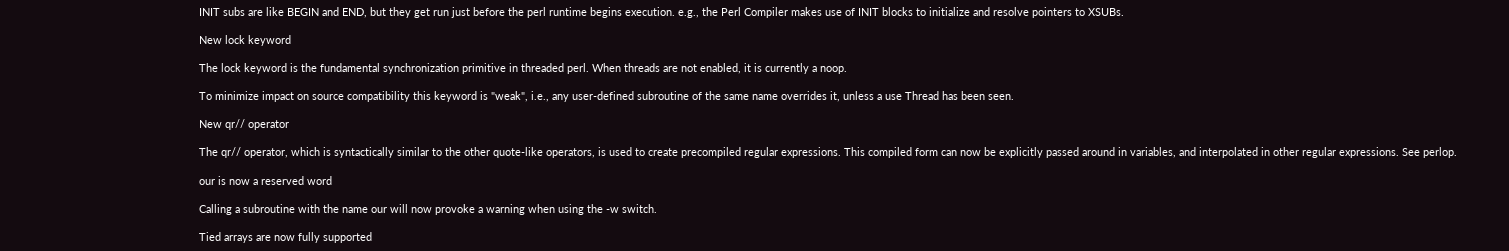INIT subs are like BEGIN and END, but they get run just before the perl runtime begins execution. e.g., the Perl Compiler makes use of INIT blocks to initialize and resolve pointers to XSUBs.

New lock keyword

The lock keyword is the fundamental synchronization primitive in threaded perl. When threads are not enabled, it is currently a noop.

To minimize impact on source compatibility this keyword is "weak", i.e., any user-defined subroutine of the same name overrides it, unless a use Thread has been seen.

New qr// operator

The qr// operator, which is syntactically similar to the other quote-like operators, is used to create precompiled regular expressions. This compiled form can now be explicitly passed around in variables, and interpolated in other regular expressions. See perlop.

our is now a reserved word

Calling a subroutine with the name our will now provoke a warning when using the -w switch.

Tied arrays are now fully supported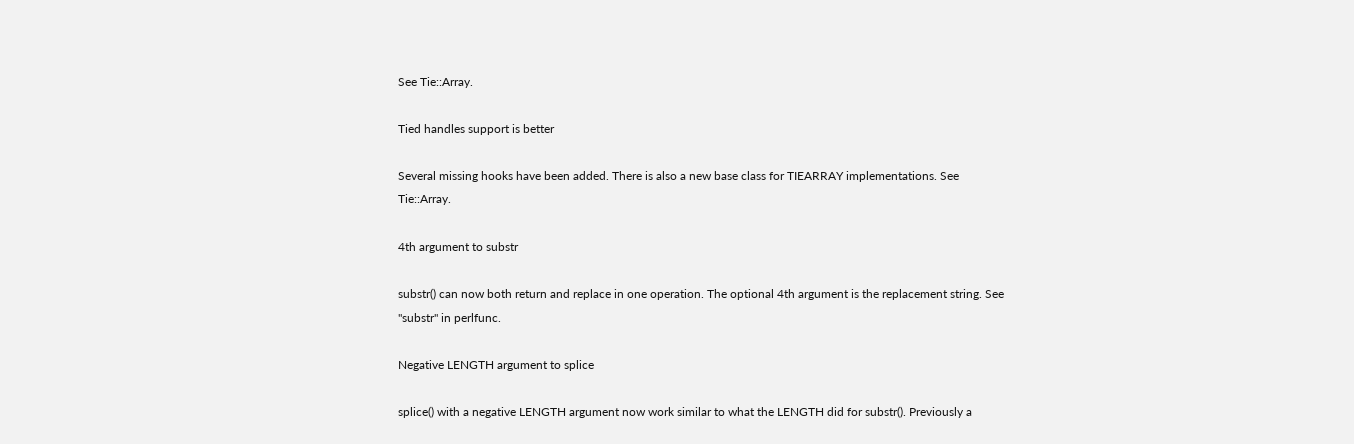See Tie::Array.

Tied handles support is better

Several missing hooks have been added. There is also a new base class for TIEARRAY implementations. See Tie::Array.

4th argument to substr

substr() can now both return and replace in one operation. The optional 4th argument is the replacement string. See "substr" in perlfunc.

Negative LENGTH argument to splice

splice() with a negative LENGTH argument now work similar to what the LENGTH did for substr(). Previously a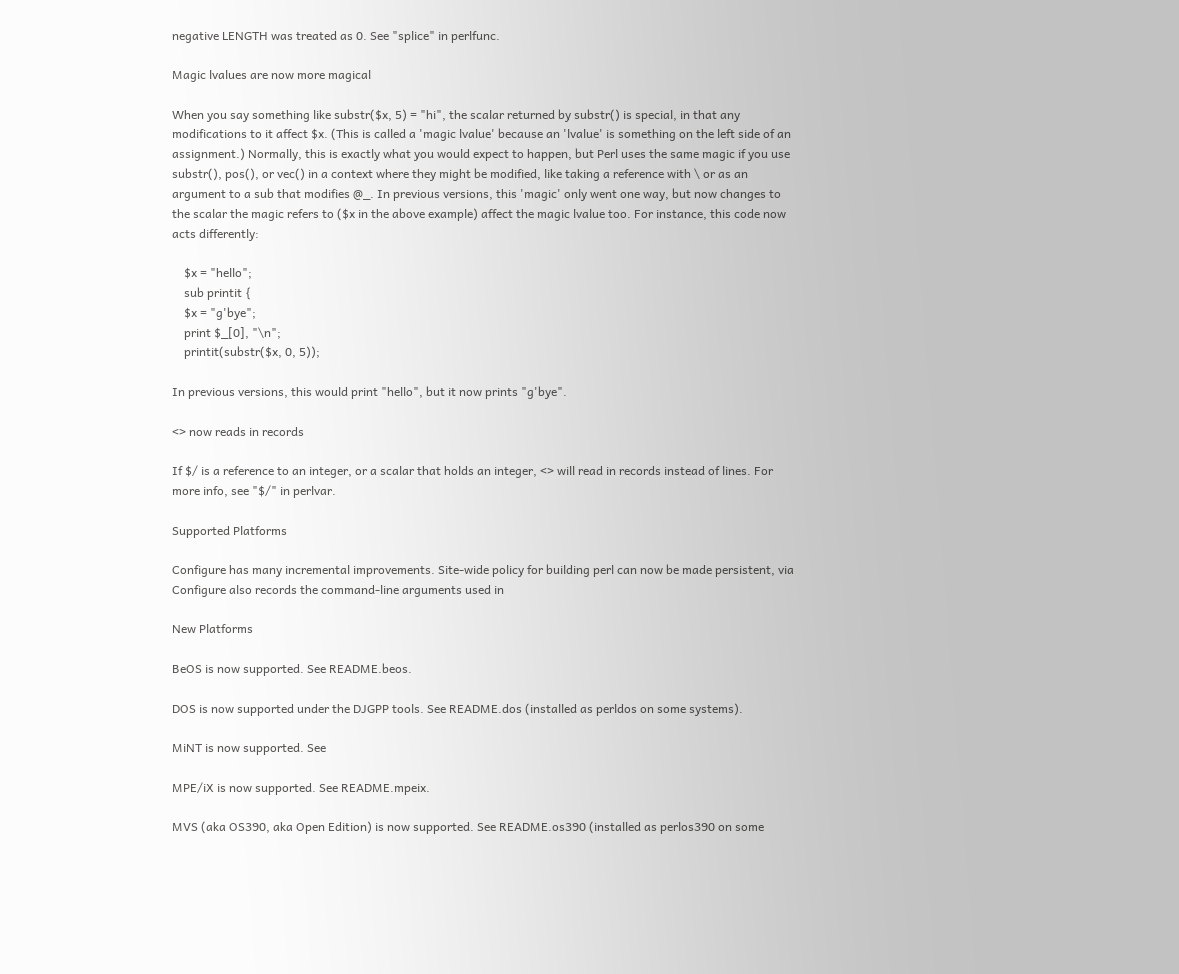negative LENGTH was treated as 0. See "splice" in perlfunc.

Magic lvalues are now more magical

When you say something like substr($x, 5) = "hi", the scalar returned by substr() is special, in that any modifications to it affect $x. (This is called a 'magic lvalue' because an 'lvalue' is something on the left side of an assignment.) Normally, this is exactly what you would expect to happen, but Perl uses the same magic if you use substr(), pos(), or vec() in a context where they might be modified, like taking a reference with \ or as an argument to a sub that modifies @_. In previous versions, this 'magic' only went one way, but now changes to the scalar the magic refers to ($x in the above example) affect the magic lvalue too. For instance, this code now acts differently:

    $x = "hello";
    sub printit {
    $x = "g'bye";
    print $_[0], "\n";
    printit(substr($x, 0, 5));

In previous versions, this would print "hello", but it now prints "g'bye".

<> now reads in records

If $/ is a reference to an integer, or a scalar that holds an integer, <> will read in records instead of lines. For more info, see "$/" in perlvar.

Supported Platforms

Configure has many incremental improvements. Site-wide policy for building perl can now be made persistent, via Configure also records the command-line arguments used in

New Platforms

BeOS is now supported. See README.beos.

DOS is now supported under the DJGPP tools. See README.dos (installed as perldos on some systems).

MiNT is now supported. See

MPE/iX is now supported. See README.mpeix.

MVS (aka OS390, aka Open Edition) is now supported. See README.os390 (installed as perlos390 on some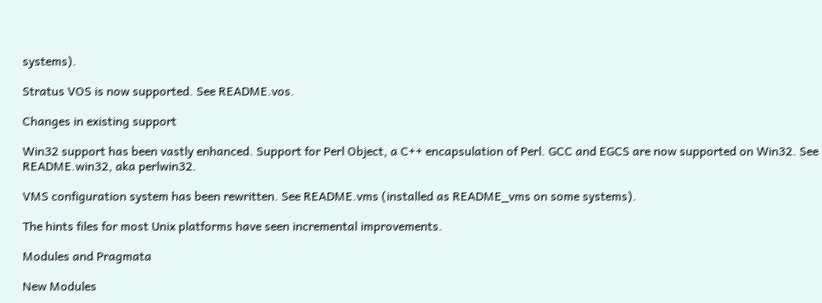systems).

Stratus VOS is now supported. See README.vos.

Changes in existing support

Win32 support has been vastly enhanced. Support for Perl Object, a C++ encapsulation of Perl. GCC and EGCS are now supported on Win32. See README.win32, aka perlwin32.

VMS configuration system has been rewritten. See README.vms (installed as README_vms on some systems).

The hints files for most Unix platforms have seen incremental improvements.

Modules and Pragmata

New Modules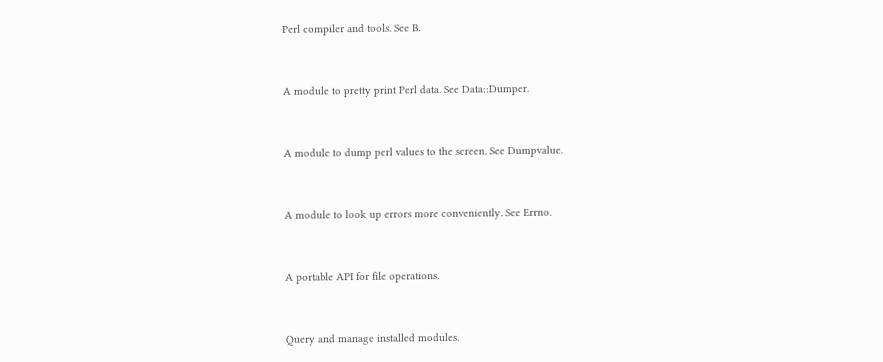Perl compiler and tools. See B.


A module to pretty print Perl data. See Data::Dumper.


A module to dump perl values to the screen. See Dumpvalue.


A module to look up errors more conveniently. See Errno.


A portable API for file operations.


Query and manage installed modules.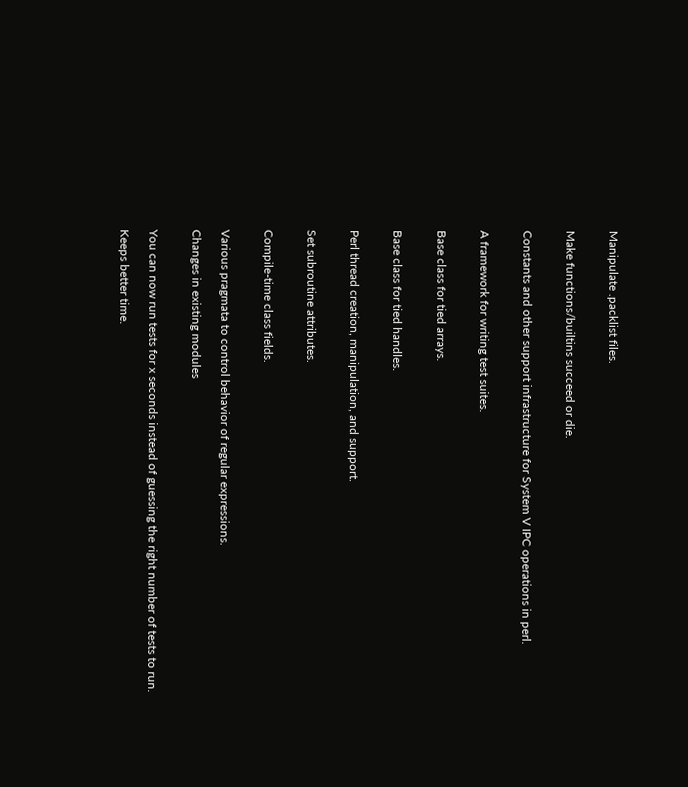Manipulate .packlist files.


Make functions/builtins succeed or die.


Constants and other support infrastructure for System V IPC operations in perl.


A framework for writing test suites.


Base class for tied arrays.


Base class for tied handles.


Perl thread creation, manipulation, and support.


Set subroutine attributes.


Compile-time class fields.


Various pragmata to control behavior of regular expressions.

Changes in existing modules


You can now run tests for x seconds instead of guessing the right number of tests to run.

Keeps better time.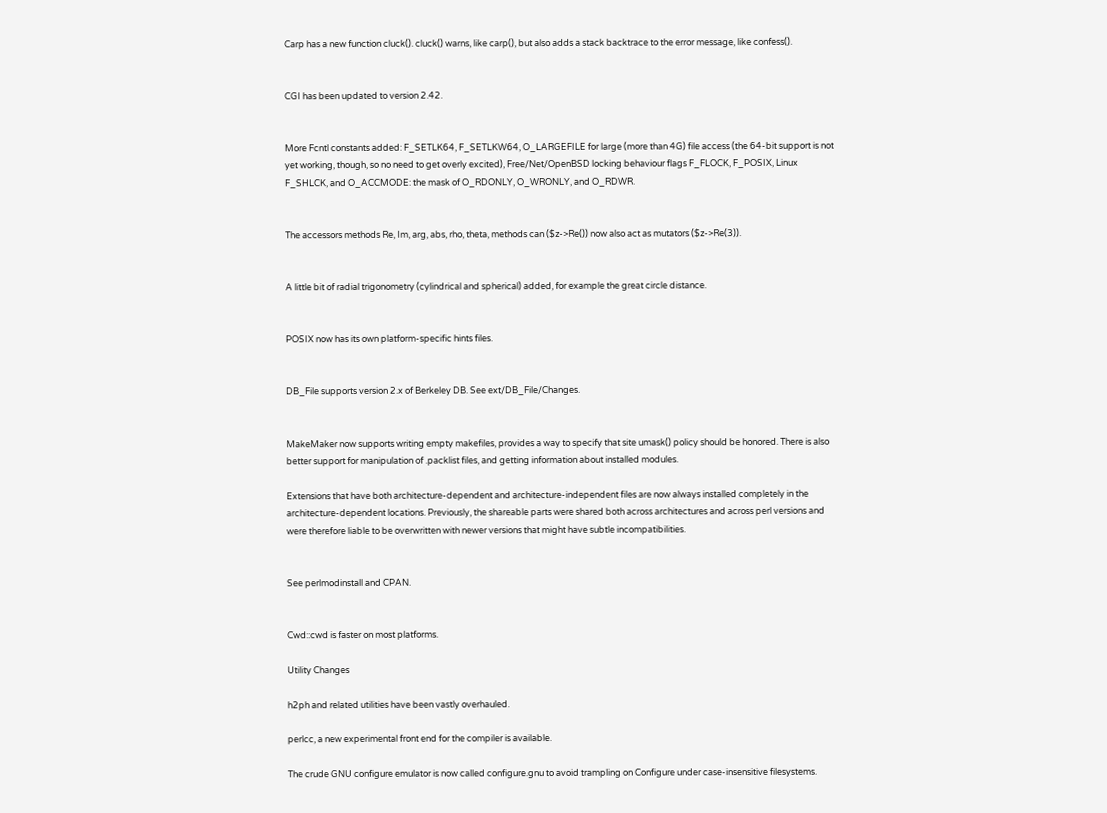Carp has a new function cluck(). cluck() warns, like carp(), but also adds a stack backtrace to the error message, like confess().


CGI has been updated to version 2.42.


More Fcntl constants added: F_SETLK64, F_SETLKW64, O_LARGEFILE for large (more than 4G) file access (the 64-bit support is not yet working, though, so no need to get overly excited), Free/Net/OpenBSD locking behaviour flags F_FLOCK, F_POSIX, Linux F_SHLCK, and O_ACCMODE: the mask of O_RDONLY, O_WRONLY, and O_RDWR.


The accessors methods Re, Im, arg, abs, rho, theta, methods can ($z->Re()) now also act as mutators ($z->Re(3)).


A little bit of radial trigonometry (cylindrical and spherical) added, for example the great circle distance.


POSIX now has its own platform-specific hints files.


DB_File supports version 2.x of Berkeley DB. See ext/DB_File/Changes.


MakeMaker now supports writing empty makefiles, provides a way to specify that site umask() policy should be honored. There is also better support for manipulation of .packlist files, and getting information about installed modules.

Extensions that have both architecture-dependent and architecture-independent files are now always installed completely in the architecture-dependent locations. Previously, the shareable parts were shared both across architectures and across perl versions and were therefore liable to be overwritten with newer versions that might have subtle incompatibilities.


See perlmodinstall and CPAN.


Cwd::cwd is faster on most platforms.

Utility Changes

h2ph and related utilities have been vastly overhauled.

perlcc, a new experimental front end for the compiler is available.

The crude GNU configure emulator is now called configure.gnu to avoid trampling on Configure under case-insensitive filesystems.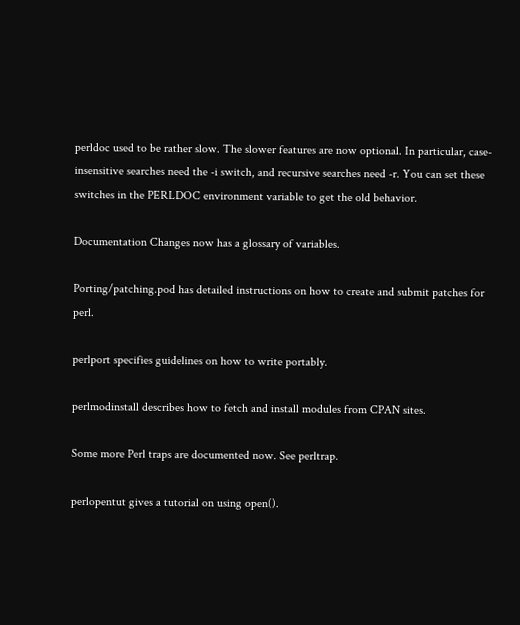perldoc used to be rather slow. The slower features are now optional. In particular, case-insensitive searches need the -i switch, and recursive searches need -r. You can set these switches in the PERLDOC environment variable to get the old behavior.

Documentation Changes now has a glossary of variables.

Porting/patching.pod has detailed instructions on how to create and submit patches for perl.

perlport specifies guidelines on how to write portably.

perlmodinstall describes how to fetch and install modules from CPAN sites.

Some more Perl traps are documented now. See perltrap.

perlopentut gives a tutorial on using open().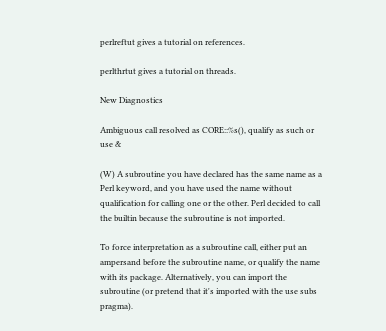perlreftut gives a tutorial on references.

perlthrtut gives a tutorial on threads.

New Diagnostics

Ambiguous call resolved as CORE::%s(), qualify as such or use &

(W) A subroutine you have declared has the same name as a Perl keyword, and you have used the name without qualification for calling one or the other. Perl decided to call the builtin because the subroutine is not imported.

To force interpretation as a subroutine call, either put an ampersand before the subroutine name, or qualify the name with its package. Alternatively, you can import the subroutine (or pretend that it's imported with the use subs pragma).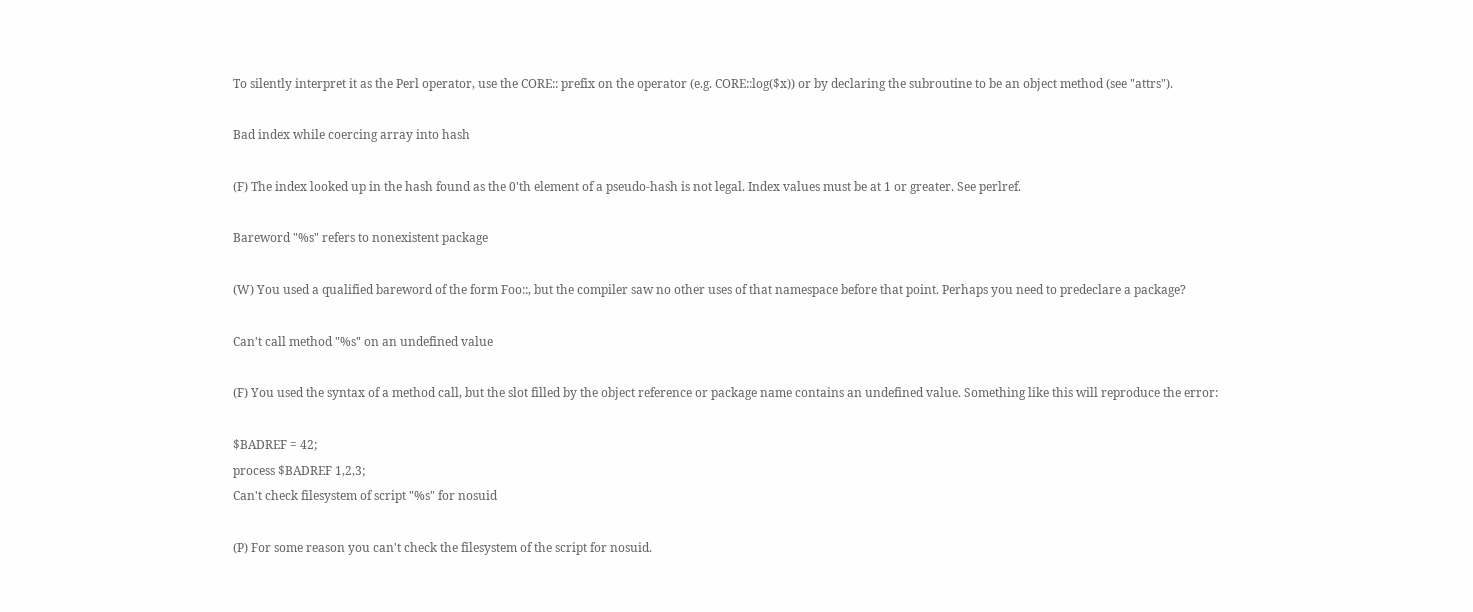To silently interpret it as the Perl operator, use the CORE:: prefix on the operator (e.g. CORE::log($x)) or by declaring the subroutine to be an object method (see "attrs").

Bad index while coercing array into hash

(F) The index looked up in the hash found as the 0'th element of a pseudo-hash is not legal. Index values must be at 1 or greater. See perlref.

Bareword "%s" refers to nonexistent package

(W) You used a qualified bareword of the form Foo::, but the compiler saw no other uses of that namespace before that point. Perhaps you need to predeclare a package?

Can't call method "%s" on an undefined value

(F) You used the syntax of a method call, but the slot filled by the object reference or package name contains an undefined value. Something like this will reproduce the error:

$BADREF = 42;
process $BADREF 1,2,3;
Can't check filesystem of script "%s" for nosuid

(P) For some reason you can't check the filesystem of the script for nosuid.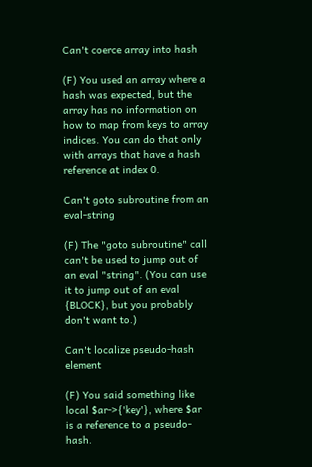Can't coerce array into hash

(F) You used an array where a hash was expected, but the array has no information on how to map from keys to array indices. You can do that only with arrays that have a hash reference at index 0.

Can't goto subroutine from an eval-string

(F) The "goto subroutine" call can't be used to jump out of an eval "string". (You can use it to jump out of an eval {BLOCK}, but you probably don't want to.)

Can't localize pseudo-hash element

(F) You said something like local $ar->{'key'}, where $ar is a reference to a pseudo-hash.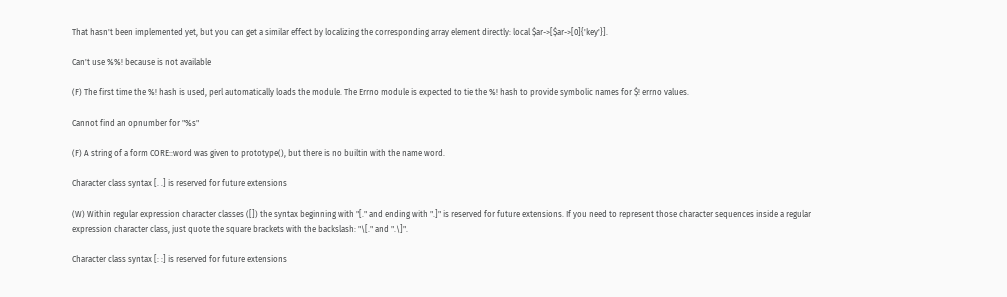That hasn't been implemented yet, but you can get a similar effect by localizing the corresponding array element directly: local $ar->[$ar->[0]{'key'}].

Can't use %%! because is not available

(F) The first time the %! hash is used, perl automatically loads the module. The Errno module is expected to tie the %! hash to provide symbolic names for $! errno values.

Cannot find an opnumber for "%s"

(F) A string of a form CORE::word was given to prototype(), but there is no builtin with the name word.

Character class syntax [. .] is reserved for future extensions

(W) Within regular expression character classes ([]) the syntax beginning with "[." and ending with ".]" is reserved for future extensions. If you need to represent those character sequences inside a regular expression character class, just quote the square brackets with the backslash: "\[." and ".\]".

Character class syntax [: :] is reserved for future extensions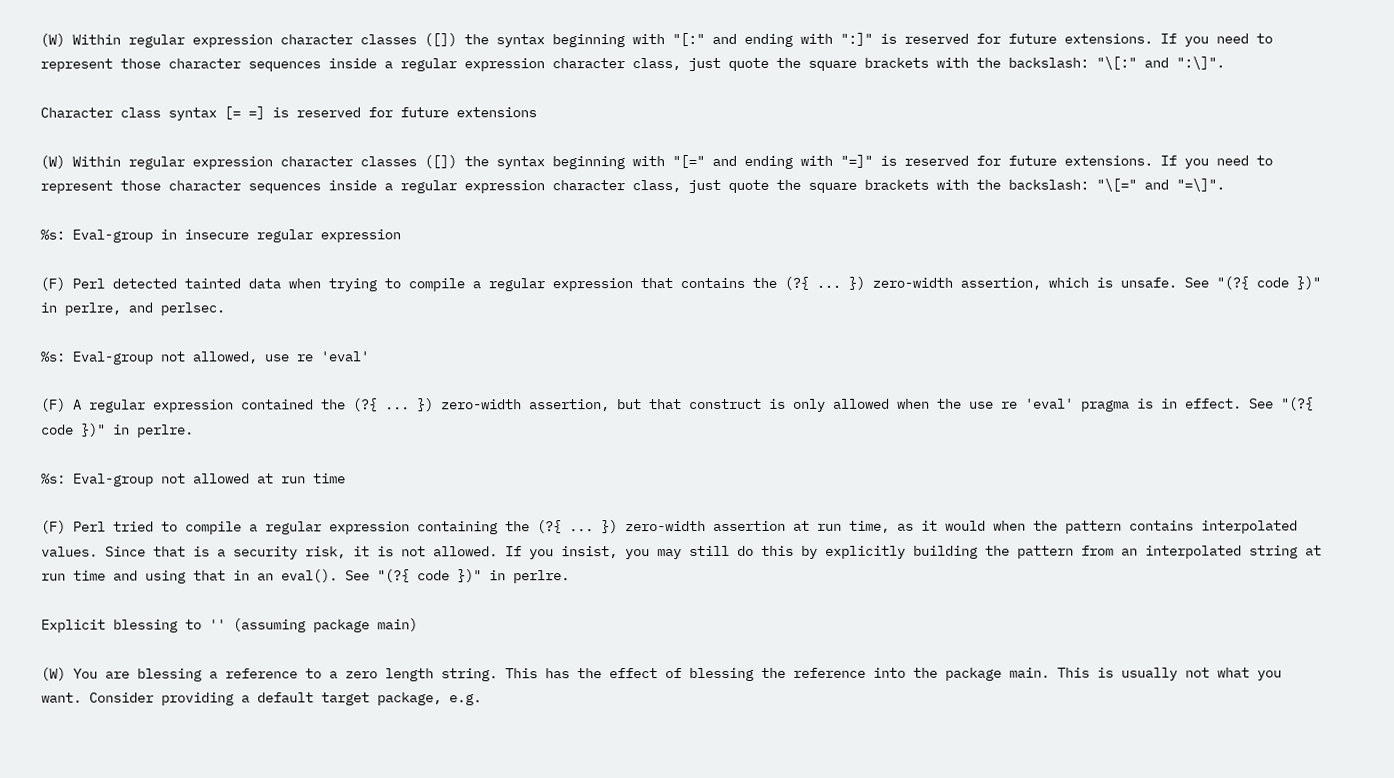(W) Within regular expression character classes ([]) the syntax beginning with "[:" and ending with ":]" is reserved for future extensions. If you need to represent those character sequences inside a regular expression character class, just quote the square brackets with the backslash: "\[:" and ":\]".

Character class syntax [= =] is reserved for future extensions

(W) Within regular expression character classes ([]) the syntax beginning with "[=" and ending with "=]" is reserved for future extensions. If you need to represent those character sequences inside a regular expression character class, just quote the square brackets with the backslash: "\[=" and "=\]".

%s: Eval-group in insecure regular expression

(F) Perl detected tainted data when trying to compile a regular expression that contains the (?{ ... }) zero-width assertion, which is unsafe. See "(?{ code })" in perlre, and perlsec.

%s: Eval-group not allowed, use re 'eval'

(F) A regular expression contained the (?{ ... }) zero-width assertion, but that construct is only allowed when the use re 'eval' pragma is in effect. See "(?{ code })" in perlre.

%s: Eval-group not allowed at run time

(F) Perl tried to compile a regular expression containing the (?{ ... }) zero-width assertion at run time, as it would when the pattern contains interpolated values. Since that is a security risk, it is not allowed. If you insist, you may still do this by explicitly building the pattern from an interpolated string at run time and using that in an eval(). See "(?{ code })" in perlre.

Explicit blessing to '' (assuming package main)

(W) You are blessing a reference to a zero length string. This has the effect of blessing the reference into the package main. This is usually not what you want. Consider providing a default target package, e.g.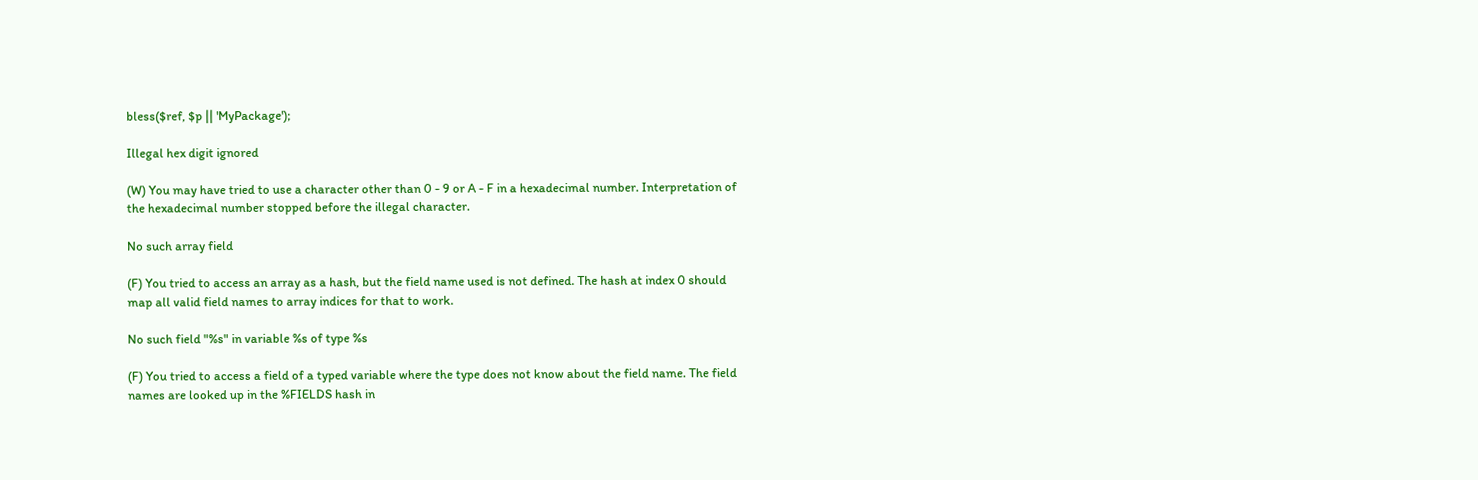bless($ref, $p || 'MyPackage');

Illegal hex digit ignored

(W) You may have tried to use a character other than 0 - 9 or A - F in a hexadecimal number. Interpretation of the hexadecimal number stopped before the illegal character.

No such array field

(F) You tried to access an array as a hash, but the field name used is not defined. The hash at index 0 should map all valid field names to array indices for that to work.

No such field "%s" in variable %s of type %s

(F) You tried to access a field of a typed variable where the type does not know about the field name. The field names are looked up in the %FIELDS hash in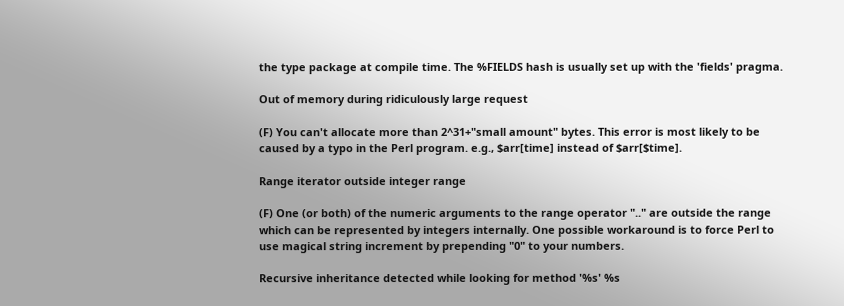the type package at compile time. The %FIELDS hash is usually set up with the 'fields' pragma.

Out of memory during ridiculously large request

(F) You can't allocate more than 2^31+"small amount" bytes. This error is most likely to be caused by a typo in the Perl program. e.g., $arr[time] instead of $arr[$time].

Range iterator outside integer range

(F) One (or both) of the numeric arguments to the range operator ".." are outside the range which can be represented by integers internally. One possible workaround is to force Perl to use magical string increment by prepending "0" to your numbers.

Recursive inheritance detected while looking for method '%s' %s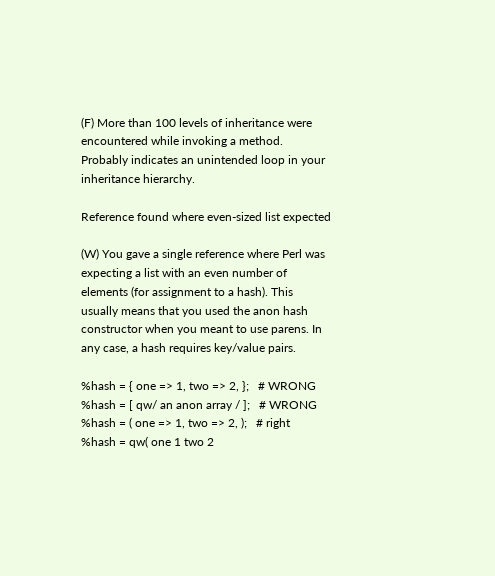(F) More than 100 levels of inheritance were encountered while invoking a method. Probably indicates an unintended loop in your inheritance hierarchy.

Reference found where even-sized list expected

(W) You gave a single reference where Perl was expecting a list with an even number of elements (for assignment to a hash). This usually means that you used the anon hash constructor when you meant to use parens. In any case, a hash requires key/value pairs.

%hash = { one => 1, two => 2, };   # WRONG
%hash = [ qw/ an anon array / ];   # WRONG
%hash = ( one => 1, two => 2, );   # right
%hash = qw( one 1 two 2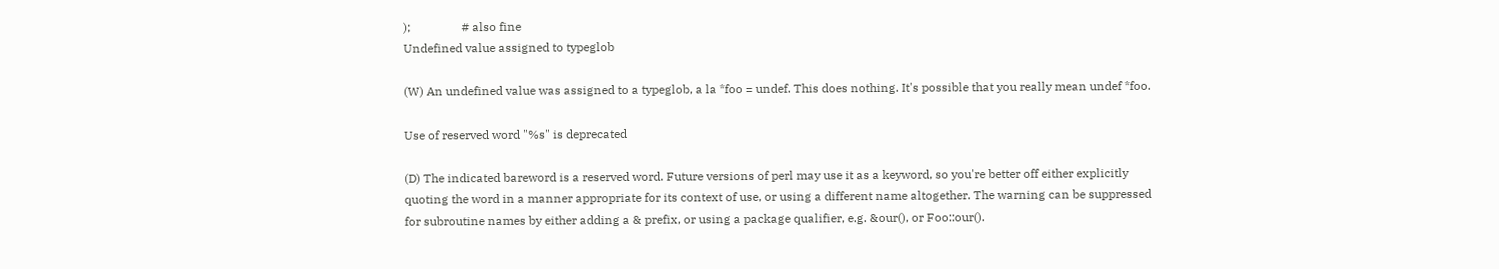);                 # also fine
Undefined value assigned to typeglob

(W) An undefined value was assigned to a typeglob, a la *foo = undef. This does nothing. It's possible that you really mean undef *foo.

Use of reserved word "%s" is deprecated

(D) The indicated bareword is a reserved word. Future versions of perl may use it as a keyword, so you're better off either explicitly quoting the word in a manner appropriate for its context of use, or using a different name altogether. The warning can be suppressed for subroutine names by either adding a & prefix, or using a package qualifier, e.g. &our(), or Foo::our().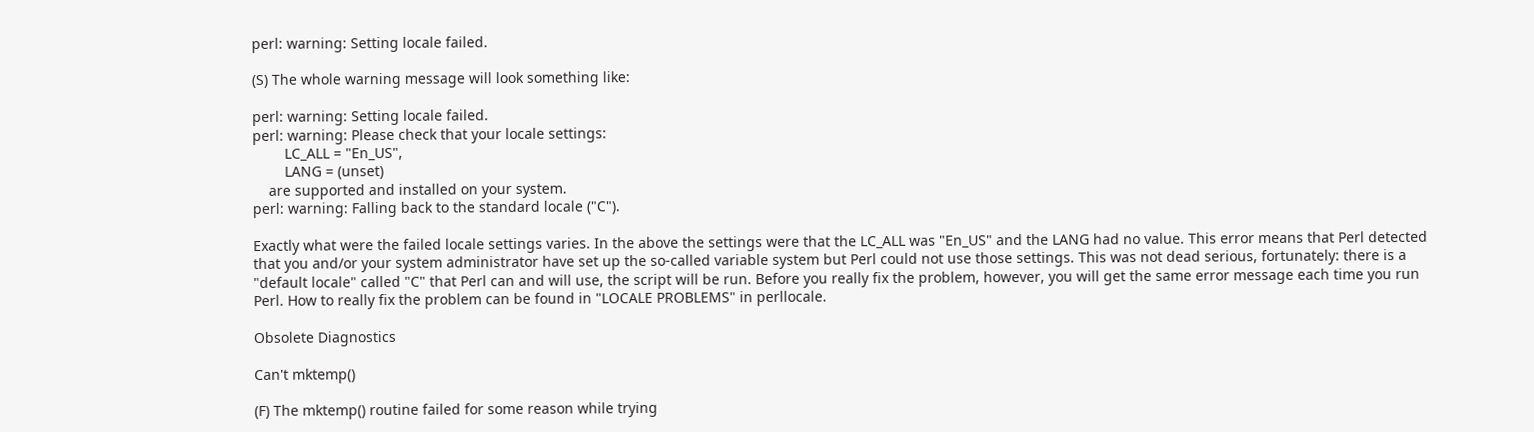perl: warning: Setting locale failed.

(S) The whole warning message will look something like:

perl: warning: Setting locale failed.
perl: warning: Please check that your locale settings:
        LC_ALL = "En_US",
        LANG = (unset)
    are supported and installed on your system.
perl: warning: Falling back to the standard locale ("C").

Exactly what were the failed locale settings varies. In the above the settings were that the LC_ALL was "En_US" and the LANG had no value. This error means that Perl detected that you and/or your system administrator have set up the so-called variable system but Perl could not use those settings. This was not dead serious, fortunately: there is a "default locale" called "C" that Perl can and will use, the script will be run. Before you really fix the problem, however, you will get the same error message each time you run Perl. How to really fix the problem can be found in "LOCALE PROBLEMS" in perllocale.

Obsolete Diagnostics

Can't mktemp()

(F) The mktemp() routine failed for some reason while trying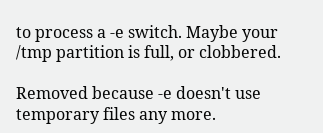to process a -e switch. Maybe your /tmp partition is full, or clobbered.

Removed because -e doesn't use temporary files any more.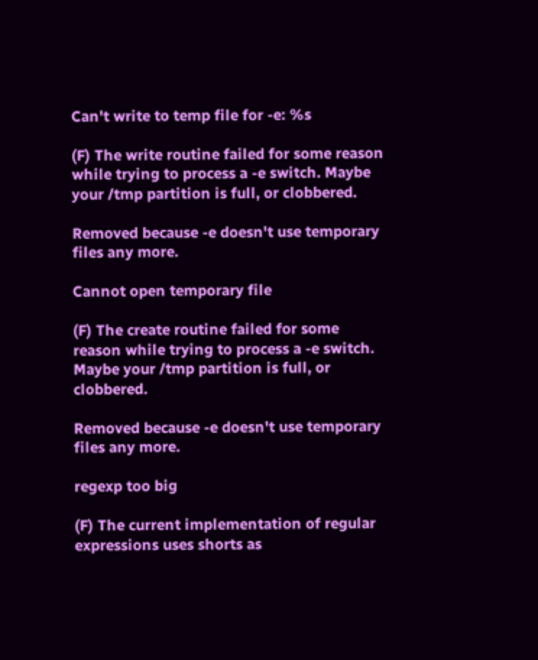Can't write to temp file for -e: %s

(F) The write routine failed for some reason while trying to process a -e switch. Maybe your /tmp partition is full, or clobbered.

Removed because -e doesn't use temporary files any more.

Cannot open temporary file

(F) The create routine failed for some reason while trying to process a -e switch. Maybe your /tmp partition is full, or clobbered.

Removed because -e doesn't use temporary files any more.

regexp too big

(F) The current implementation of regular expressions uses shorts as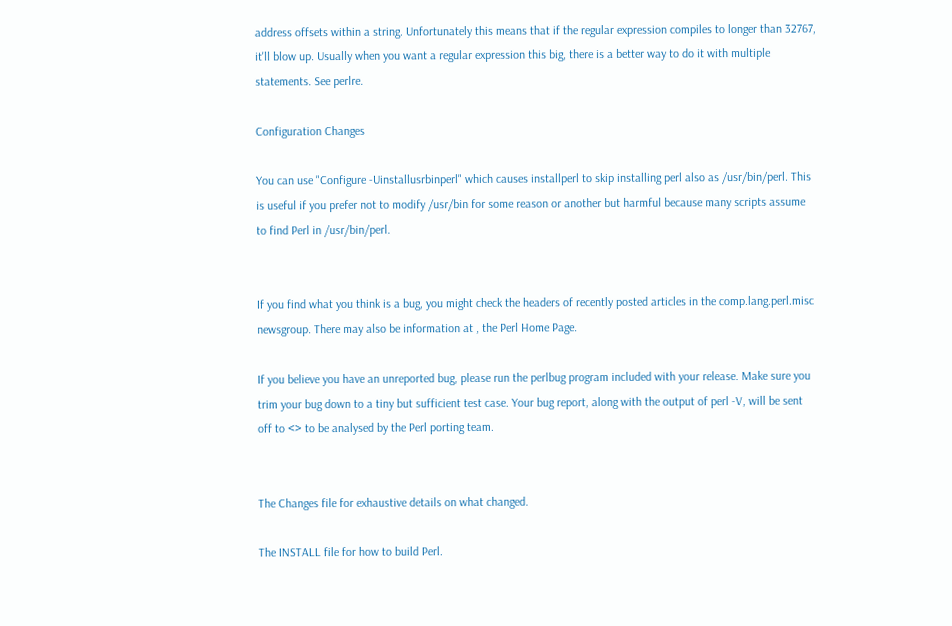address offsets within a string. Unfortunately this means that if the regular expression compiles to longer than 32767, it'll blow up. Usually when you want a regular expression this big, there is a better way to do it with multiple statements. See perlre.

Configuration Changes

You can use "Configure -Uinstallusrbinperl" which causes installperl to skip installing perl also as /usr/bin/perl. This is useful if you prefer not to modify /usr/bin for some reason or another but harmful because many scripts assume to find Perl in /usr/bin/perl.


If you find what you think is a bug, you might check the headers of recently posted articles in the comp.lang.perl.misc newsgroup. There may also be information at , the Perl Home Page.

If you believe you have an unreported bug, please run the perlbug program included with your release. Make sure you trim your bug down to a tiny but sufficient test case. Your bug report, along with the output of perl -V, will be sent off to <> to be analysed by the Perl porting team.


The Changes file for exhaustive details on what changed.

The INSTALL file for how to build Perl.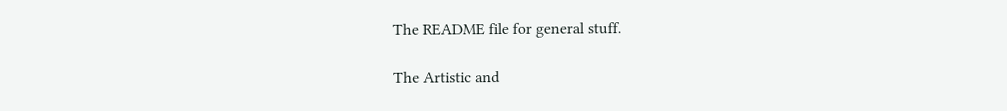The README file for general stuff.

The Artistic and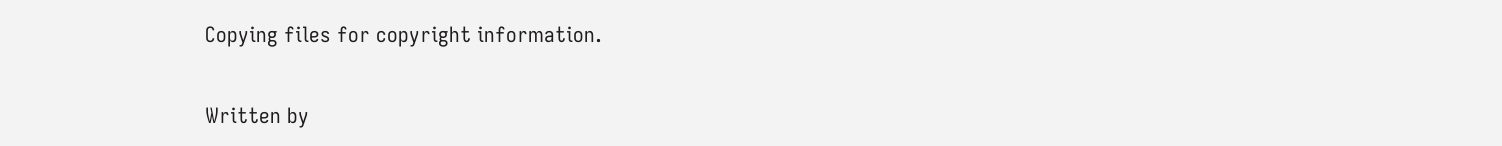Copying files for copyright information.


Written by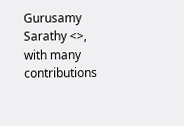Gurusamy Sarathy <>, with many contributions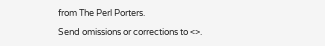from The Perl Porters.

Send omissions or corrections to <>.